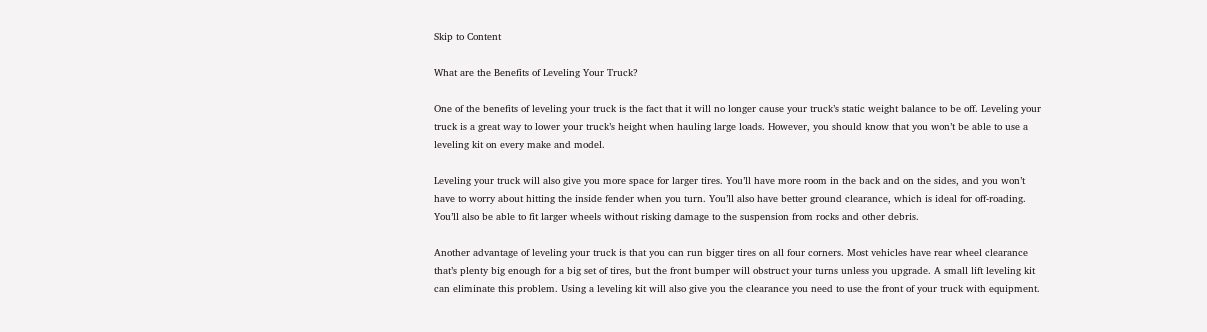Skip to Content

What are the Benefits of Leveling Your Truck?

One of the benefits of leveling your truck is the fact that it will no longer cause your truck’s static weight balance to be off. Leveling your truck is a great way to lower your truck’s height when hauling large loads. However, you should know that you won’t be able to use a leveling kit on every make and model.

Leveling your truck will also give you more space for larger tires. You’ll have more room in the back and on the sides, and you won’t have to worry about hitting the inside fender when you turn. You’ll also have better ground clearance, which is ideal for off-roading. You’ll also be able to fit larger wheels without risking damage to the suspension from rocks and other debris.

Another advantage of leveling your truck is that you can run bigger tires on all four corners. Most vehicles have rear wheel clearance that’s plenty big enough for a big set of tires, but the front bumper will obstruct your turns unless you upgrade. A small lift leveling kit can eliminate this problem. Using a leveling kit will also give you the clearance you need to use the front of your truck with equipment.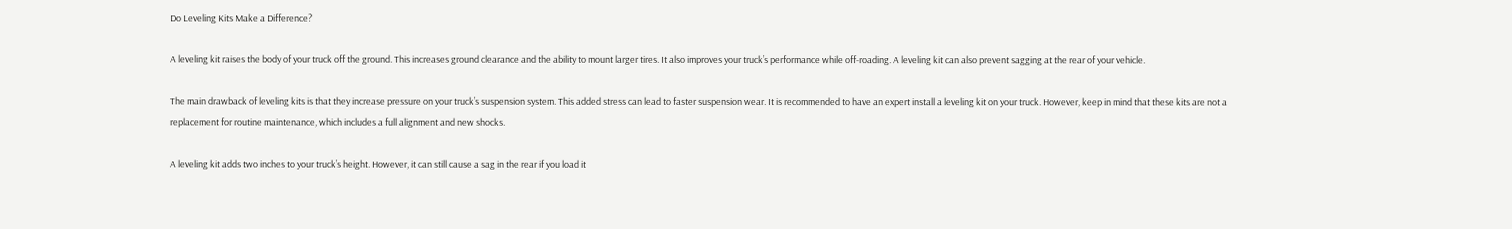Do Leveling Kits Make a Difference?

A leveling kit raises the body of your truck off the ground. This increases ground clearance and the ability to mount larger tires. It also improves your truck’s performance while off-roading. A leveling kit can also prevent sagging at the rear of your vehicle.

The main drawback of leveling kits is that they increase pressure on your truck’s suspension system. This added stress can lead to faster suspension wear. It is recommended to have an expert install a leveling kit on your truck. However, keep in mind that these kits are not a replacement for routine maintenance, which includes a full alignment and new shocks.

A leveling kit adds two inches to your truck’s height. However, it can still cause a sag in the rear if you load it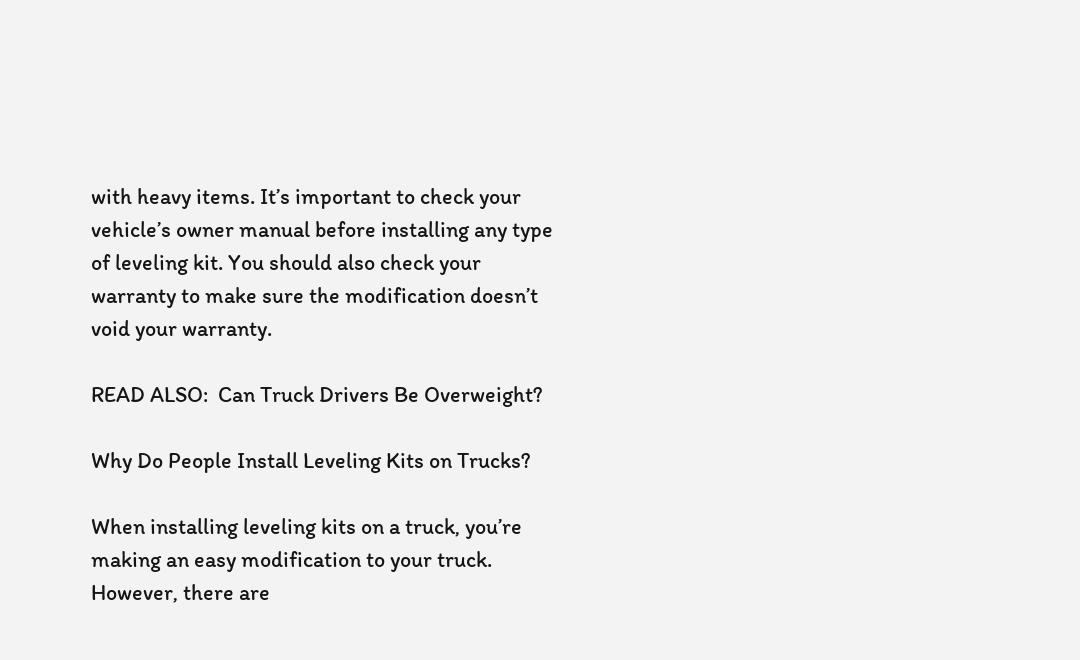with heavy items. It’s important to check your vehicle’s owner manual before installing any type of leveling kit. You should also check your warranty to make sure the modification doesn’t void your warranty.

READ ALSO:  Can Truck Drivers Be Overweight?

Why Do People Install Leveling Kits on Trucks?

When installing leveling kits on a truck, you’re making an easy modification to your truck. However, there are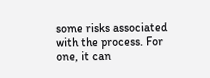some risks associated with the process. For one, it can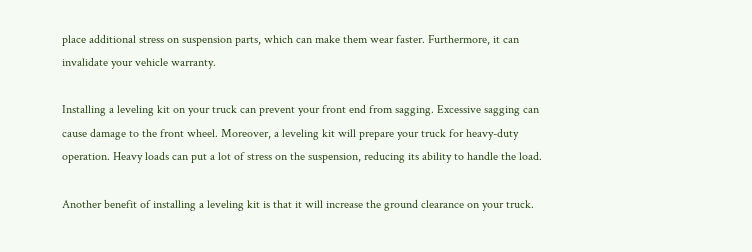place additional stress on suspension parts, which can make them wear faster. Furthermore, it can invalidate your vehicle warranty.

Installing a leveling kit on your truck can prevent your front end from sagging. Excessive sagging can cause damage to the front wheel. Moreover, a leveling kit will prepare your truck for heavy-duty operation. Heavy loads can put a lot of stress on the suspension, reducing its ability to handle the load.

Another benefit of installing a leveling kit is that it will increase the ground clearance on your truck.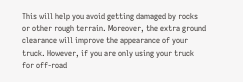This will help you avoid getting damaged by rocks or other rough terrain. Moreover, the extra ground clearance will improve the appearance of your truck. However, if you are only using your truck for off-road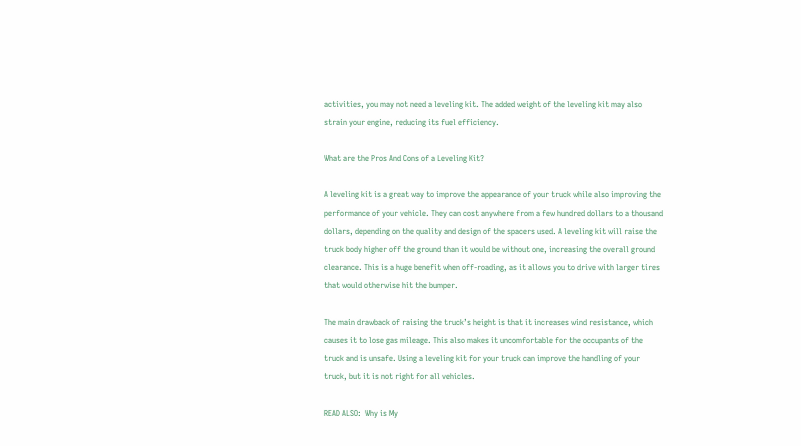activities, you may not need a leveling kit. The added weight of the leveling kit may also strain your engine, reducing its fuel efficiency.

What are the Pros And Cons of a Leveling Kit?

A leveling kit is a great way to improve the appearance of your truck while also improving the performance of your vehicle. They can cost anywhere from a few hundred dollars to a thousand dollars, depending on the quality and design of the spacers used. A leveling kit will raise the truck body higher off the ground than it would be without one, increasing the overall ground clearance. This is a huge benefit when off-roading, as it allows you to drive with larger tires that would otherwise hit the bumper.

The main drawback of raising the truck’s height is that it increases wind resistance, which causes it to lose gas mileage. This also makes it uncomfortable for the occupants of the truck and is unsafe. Using a leveling kit for your truck can improve the handling of your truck, but it is not right for all vehicles.

READ ALSO:  Why is My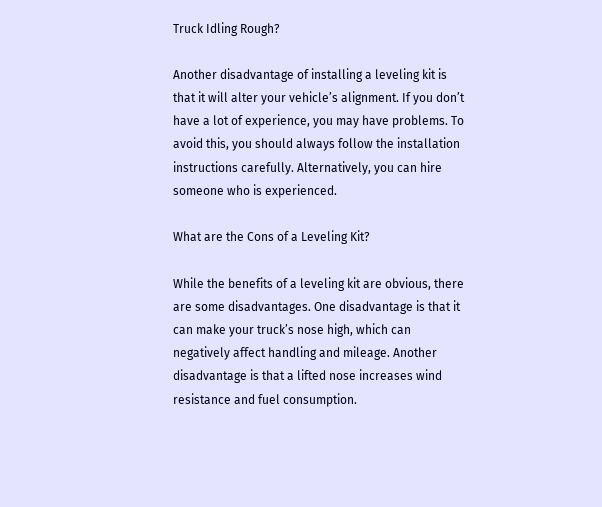Truck Idling Rough?

Another disadvantage of installing a leveling kit is that it will alter your vehicle’s alignment. If you don’t have a lot of experience, you may have problems. To avoid this, you should always follow the installation instructions carefully. Alternatively, you can hire someone who is experienced.

What are the Cons of a Leveling Kit?

While the benefits of a leveling kit are obvious, there are some disadvantages. One disadvantage is that it can make your truck’s nose high, which can negatively affect handling and mileage. Another disadvantage is that a lifted nose increases wind resistance and fuel consumption.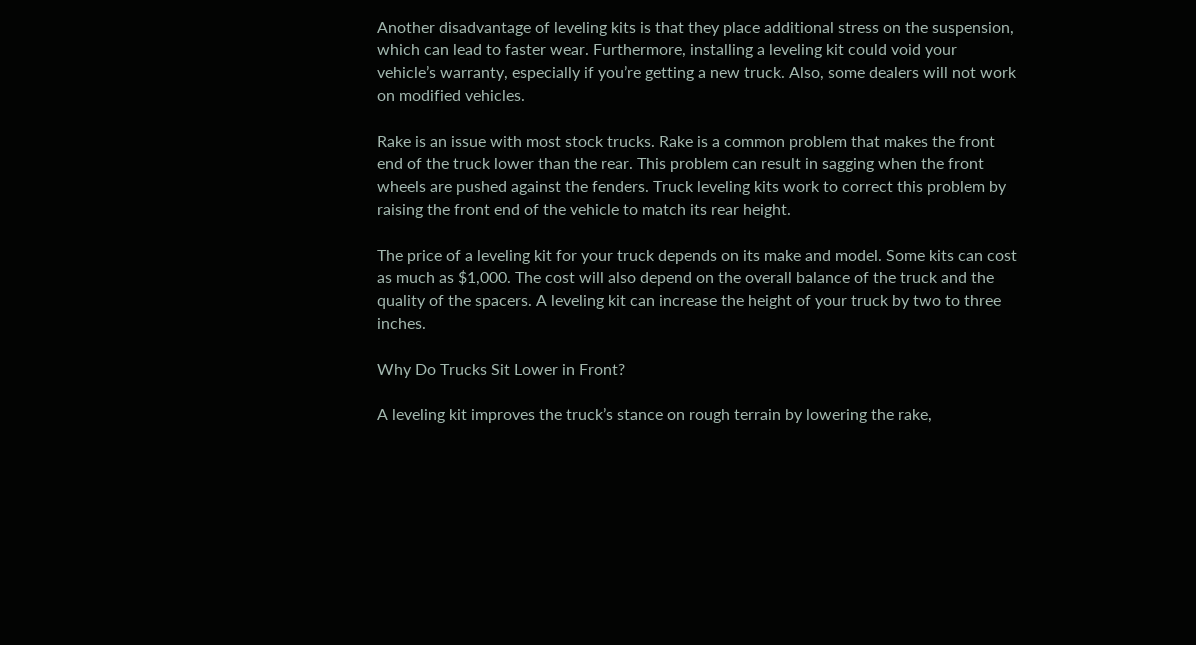Another disadvantage of leveling kits is that they place additional stress on the suspension, which can lead to faster wear. Furthermore, installing a leveling kit could void your vehicle’s warranty, especially if you’re getting a new truck. Also, some dealers will not work on modified vehicles.

Rake is an issue with most stock trucks. Rake is a common problem that makes the front end of the truck lower than the rear. This problem can result in sagging when the front wheels are pushed against the fenders. Truck leveling kits work to correct this problem by raising the front end of the vehicle to match its rear height.

The price of a leveling kit for your truck depends on its make and model. Some kits can cost as much as $1,000. The cost will also depend on the overall balance of the truck and the quality of the spacers. A leveling kit can increase the height of your truck by two to three inches.

Why Do Trucks Sit Lower in Front?

A leveling kit improves the truck’s stance on rough terrain by lowering the rake,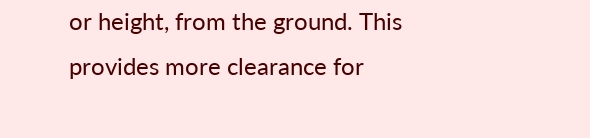or height, from the ground. This provides more clearance for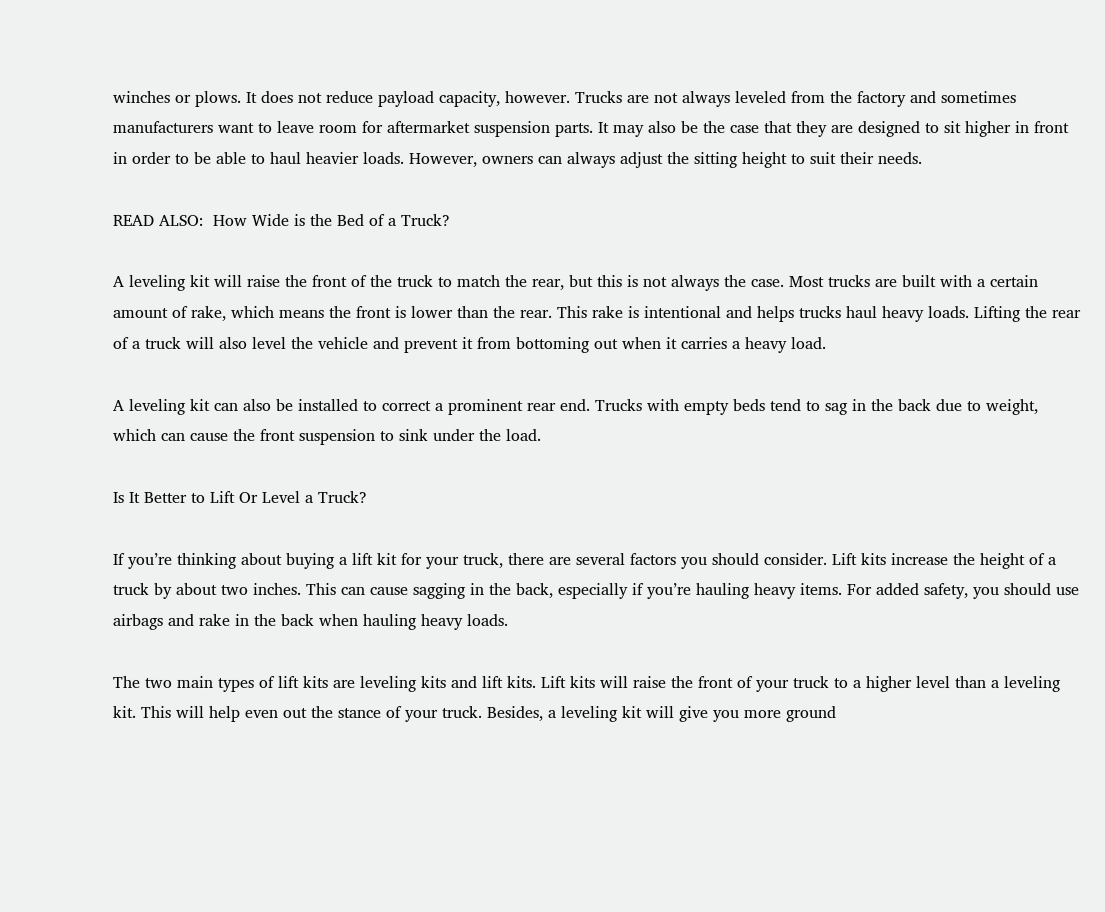winches or plows. It does not reduce payload capacity, however. Trucks are not always leveled from the factory and sometimes manufacturers want to leave room for aftermarket suspension parts. It may also be the case that they are designed to sit higher in front in order to be able to haul heavier loads. However, owners can always adjust the sitting height to suit their needs.

READ ALSO:  How Wide is the Bed of a Truck?

A leveling kit will raise the front of the truck to match the rear, but this is not always the case. Most trucks are built with a certain amount of rake, which means the front is lower than the rear. This rake is intentional and helps trucks haul heavy loads. Lifting the rear of a truck will also level the vehicle and prevent it from bottoming out when it carries a heavy load.

A leveling kit can also be installed to correct a prominent rear end. Trucks with empty beds tend to sag in the back due to weight, which can cause the front suspension to sink under the load.

Is It Better to Lift Or Level a Truck?

If you’re thinking about buying a lift kit for your truck, there are several factors you should consider. Lift kits increase the height of a truck by about two inches. This can cause sagging in the back, especially if you’re hauling heavy items. For added safety, you should use airbags and rake in the back when hauling heavy loads.

The two main types of lift kits are leveling kits and lift kits. Lift kits will raise the front of your truck to a higher level than a leveling kit. This will help even out the stance of your truck. Besides, a leveling kit will give you more ground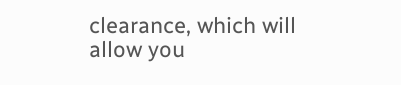clearance, which will allow you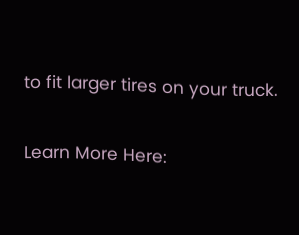to fit larger tires on your truck.

Learn More Here: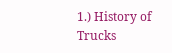1.) History of Trucks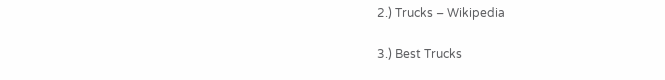2.) Trucks – Wikipedia

3.) Best Trucks